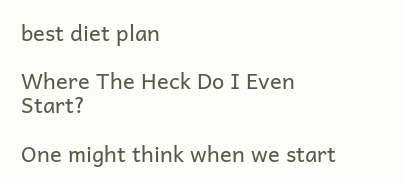best diet plan

Where The Heck Do I Even Start?

One might think when we start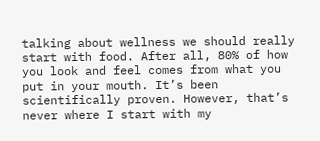talking about wellness we should really start with food. After all, 80% of how you look and feel comes from what you put in your mouth. It’s been scientifically proven. However, that’s never where I start with my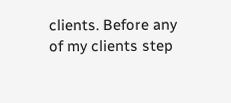clients. Before any of my clients step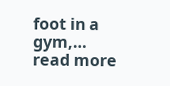foot in a gym,… read more